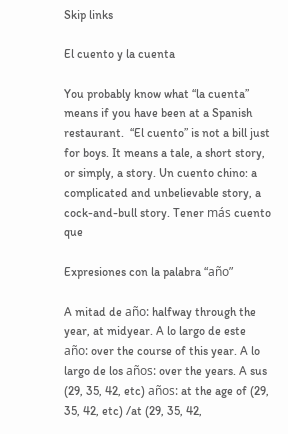Skip links

El cuento y la cuenta

You probably know what “la cuenta” means if you have been at a Spanish restaurant.  “El cuento” is not a bill just for boys. It means a tale, a short story, or simply, a story. Un cuento chino: a complicated and unbelievable story, a cock-and-bull story. Tener más cuento que

Expresiones con la palabra “año”

A mitad de año: halfway through the year, at midyear. A lo largo de este año: over the course of this year. A lo largo de los años: over the years. A sus (29, 35, 42, etc) años: at the age of (29, 35, 42, etc) /at (29, 35, 42,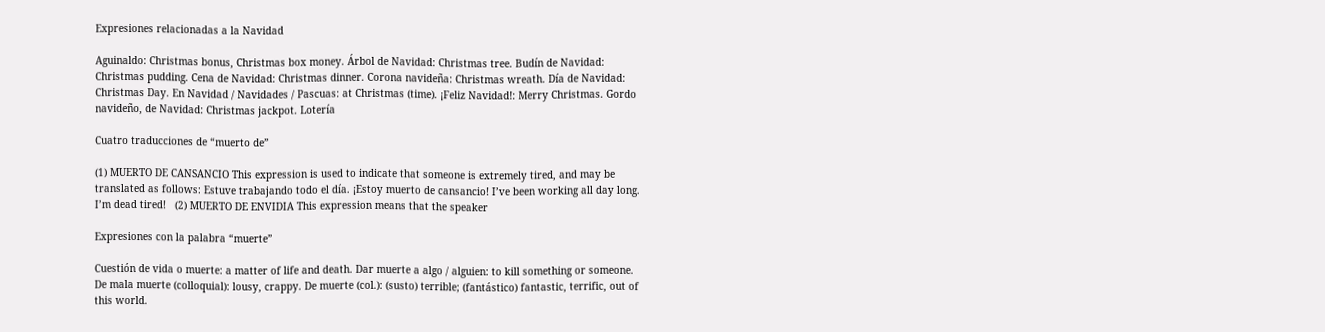Expresiones relacionadas a la Navidad

Aguinaldo: Christmas bonus, Christmas box money. Árbol de Navidad: Christmas tree. Budín de Navidad: Christmas pudding. Cena de Navidad: Christmas dinner. Corona navideña: Christmas wreath. Día de Navidad: Christmas Day. En Navidad / Navidades / Pascuas: at Christmas (time). ¡Feliz Navidad!: Merry Christmas. Gordo navideño, de Navidad: Christmas jackpot. Lotería

Cuatro traducciones de “muerto de”

(1) MUERTO DE CANSANCIO This expression is used to indicate that someone is extremely tired, and may be translated as follows: Estuve trabajando todo el día. ¡Estoy muerto de cansancio! I’ve been working all day long. I’m dead tired!   (2) MUERTO DE ENVIDIA This expression means that the speaker

Expresiones con la palabra “muerte”

Cuestión de vida o muerte: a matter of life and death. Dar muerte a algo / alguien: to kill something or someone. De mala muerte (colloquial): lousy, crappy. De muerte (col.): (susto) terrible; (fantástico) fantastic, terrific, out of this world.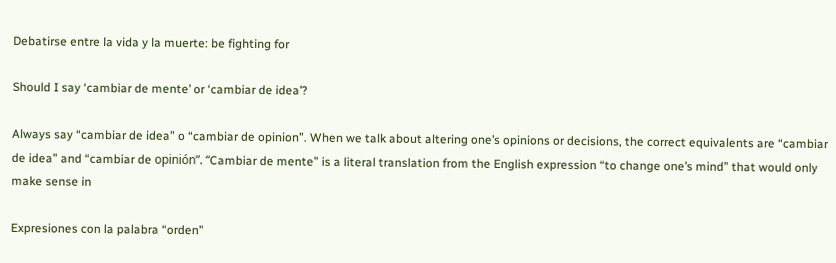Debatirse entre la vida y la muerte: be fighting for

Should I say ‘cambiar de mente’ or ‘cambiar de idea’?

Always say “cambiar de idea” o “cambiar de opinion”. When we talk about altering one’s opinions or decisions, the correct equivalents are “cambiar de idea” and “cambiar de opinión”. “Cambiar de mente” is a literal translation from the English expression “to change one’s mind” that would only make sense in

Expresiones con la palabra “orden”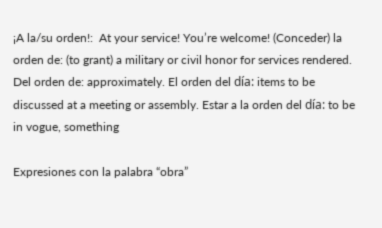¡A la/su orden!:  At your service! You’re welcome! (Conceder) la orden de: (to grant) a military or civil honor for services rendered. Del orden de: approximately. El orden del día: items to be discussed at a meeting or assembly. Estar a la orden del día: to be in vogue, something

Expresiones con la palabra “obra”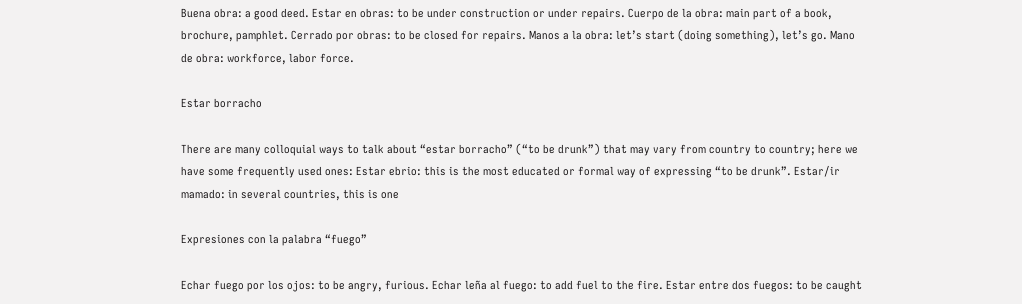Buena obra: a good deed. Estar en obras: to be under construction or under repairs. Cuerpo de la obra: main part of a book, brochure, pamphlet. Cerrado por obras: to be closed for repairs. Manos a la obra: let’s start (doing something), let’s go. Mano de obra: workforce, labor force.

Estar borracho

There are many colloquial ways to talk about “estar borracho” (“to be drunk”) that may vary from country to country; here we have some frequently used ones: Estar ebrio: this is the most educated or formal way of expressing “to be drunk”. Estar/ir mamado: in several countries, this is one

Expresiones con la palabra “fuego”

Echar fuego por los ojos: to be angry, furious. Echar leña al fuego: to add fuel to the fire. Estar entre dos fuegos: to be caught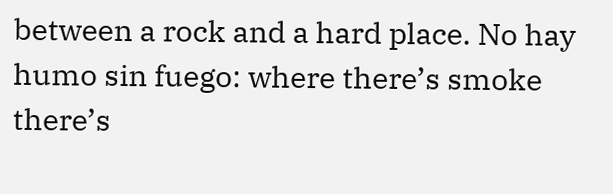between a rock and a hard place. No hay humo sin fuego: where there’s smoke there’s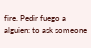fire. Pedir fuego a alguien: to ask someone